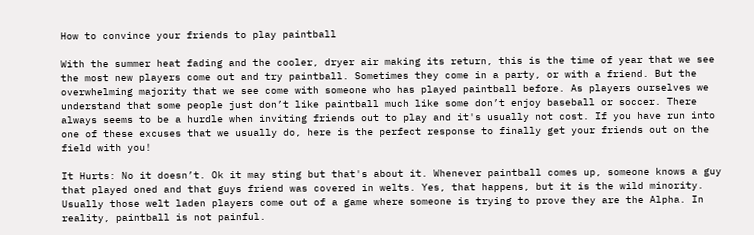How to convince your friends to play paintball

With the summer heat fading and the cooler, dryer air making its return, this is the time of year that we see the most new players come out and try paintball. Sometimes they come in a party, or with a friend. But the overwhelming majority that we see come with someone who has played paintball before. As players ourselves we understand that some people just don’t like paintball much like some don’t enjoy baseball or soccer. There always seems to be a hurdle when inviting friends out to play and it's usually not cost. If you have run into one of these excuses that we usually do, here is the perfect response to finally get your friends out on the field with you!

It Hurts: No it doesn’t. Ok it may sting but that's about it. Whenever paintball comes up, someone knows a guy that played oned and that guys friend was covered in welts. Yes, that happens, but it is the wild minority. Usually those welt laden players come out of a game where someone is trying to prove they are the Alpha. In reality, paintball is not painful.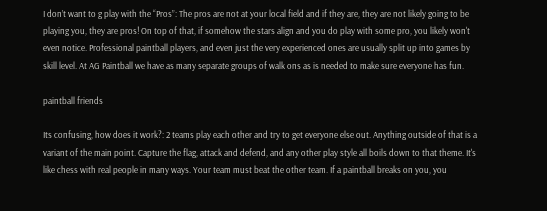I don’t want to g play with the “Pros”: The pros are not at your local field and if they are, they are not likely going to be playing you, they are pros! On top of that, if somehow the stars align and you do play with some pro, you likely won't even notice. Professional paintball players, and even just the very experienced ones are usually split up into games by skill level. At AG Paintball we have as many separate groups of walk ons as is needed to make sure everyone has fun.

paintball friends

Its confusing, how does it work?: 2 teams play each other and try to get everyone else out. Anything outside of that is a variant of the main point. Capture the flag, attack and defend, and any other play style all boils down to that theme. It's like chess with real people in many ways. Your team must beat the other team. If a paintball breaks on you, you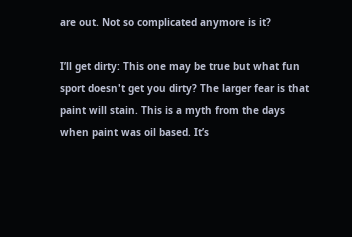are out. Not so complicated anymore is it?

I’ll get dirty: This one may be true but what fun sport doesn't get you dirty? The larger fear is that paint will stain. This is a myth from the days when paint was oil based. It’s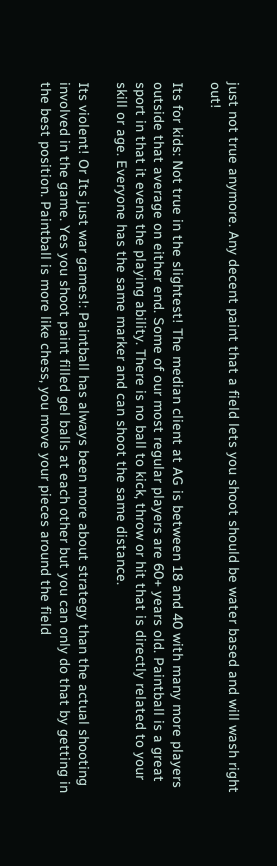just not true anymore. Any decent paint that a field lets you shoot should be water based and will wash right out!

Its for kids: Not true in the slightest! The median client at AG is between 18 and 40 with many more players outside that average on either end. Some of our most regular players are 60+ years old. Paintball is a great sport in that it evens the playing ability. There is no ball to kick, throw or hit that is directly related to your skill or age. Everyone has the same marker and can shoot the same distance.

Its violent! Or Its just war games!: Paintball has always been more about strategy than the actual shooting involved in the game. Yes you shoot paint filled gel balls at each other but you can only do that by getting in the best position. Paintball is more like chess, you move your pieces around the field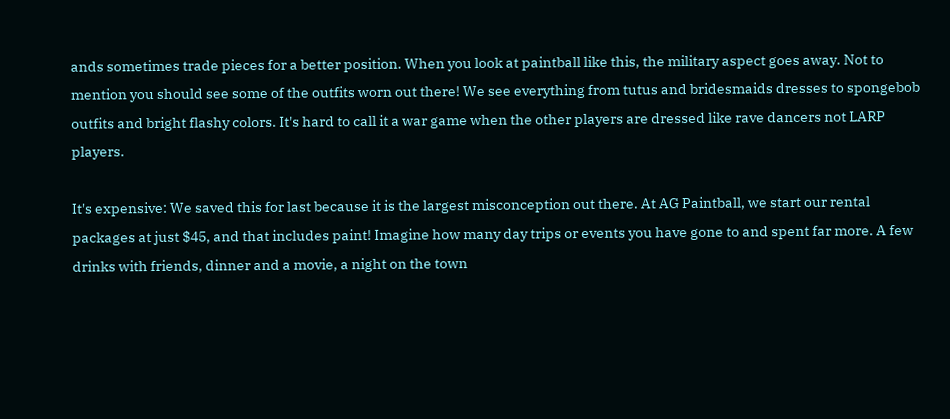ands sometimes trade pieces for a better position. When you look at paintball like this, the military aspect goes away. Not to mention you should see some of the outfits worn out there! We see everything from tutus and bridesmaids dresses to spongebob outfits and bright flashy colors. It's hard to call it a war game when the other players are dressed like rave dancers not LARP players.

It's expensive: We saved this for last because it is the largest misconception out there. At AG Paintball, we start our rental packages at just $45, and that includes paint! Imagine how many day trips or events you have gone to and spent far more. A few drinks with friends, dinner and a movie, a night on the town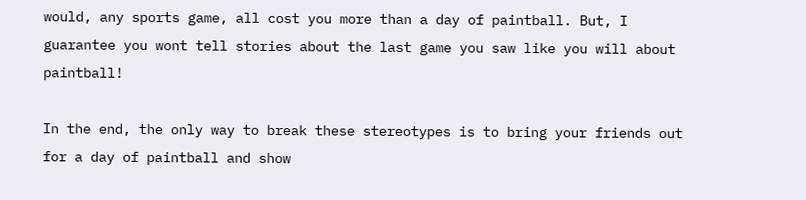would, any sports game, all cost you more than a day of paintball. But, I guarantee you wont tell stories about the last game you saw like you will about paintball!

In the end, the only way to break these stereotypes is to bring your friends out for a day of paintball and show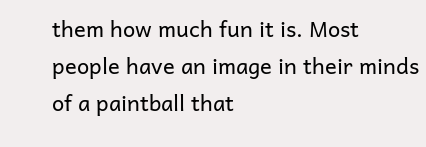them how much fun it is. Most people have an image in their minds of a paintball that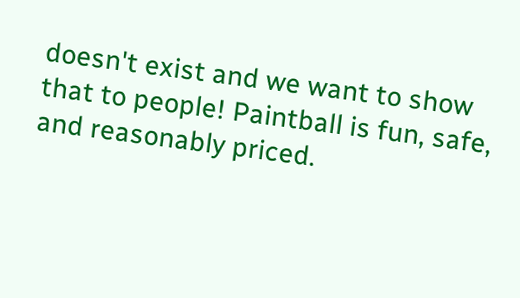doesn't exist and we want to show that to people! Paintball is fun, safe, and reasonably priced.